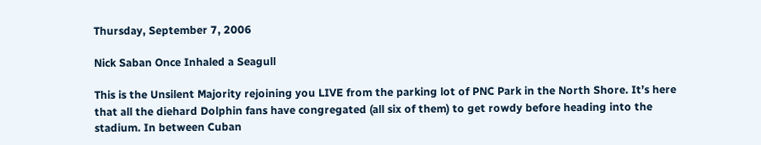Thursday, September 7, 2006

Nick Saban Once Inhaled a Seagull

This is the Unsilent Majority rejoining you LIVE from the parking lot of PNC Park in the North Shore. It’s here that all the diehard Dolphin fans have congregated (all six of them) to get rowdy before heading into the stadium. In between Cuban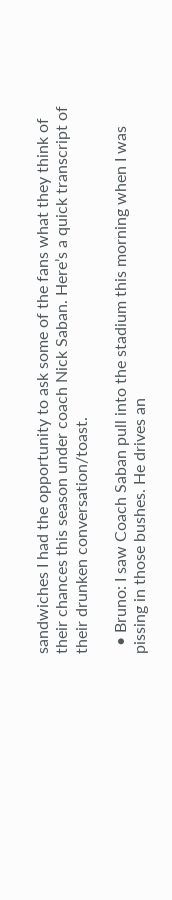sandwiches I had the opportunity to ask some of the fans what they think of their chances this season under coach Nick Saban. Here’s a quick transcript of their drunken conversation/toast.

  • Bruno: I saw Coach Saban pull into the stadium this morning when I was pissing in those bushes. He drives an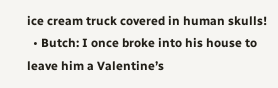ice cream truck covered in human skulls!
  • Butch: I once broke into his house to leave him a Valentine’s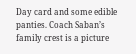Day card and some edible panties. Coach Saban’s family crest is a picture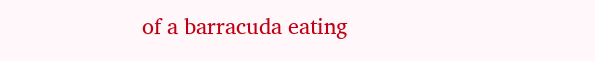of a barracuda eating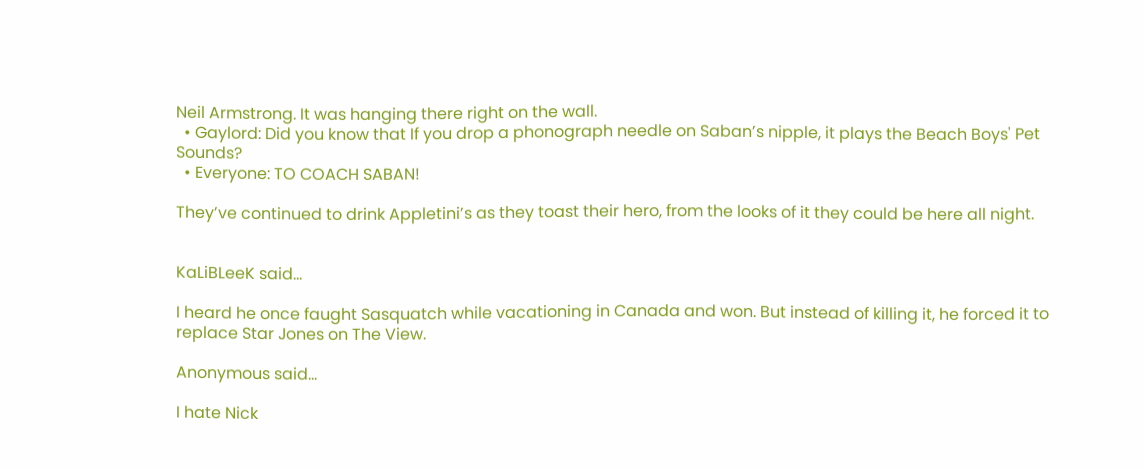Neil Armstrong. It was hanging there right on the wall.
  • Gaylord: Did you know that If you drop a phonograph needle on Saban’s nipple, it plays the Beach Boys' Pet Sounds?
  • Everyone: TO COACH SABAN!

They’ve continued to drink Appletini’s as they toast their hero, from the looks of it they could be here all night.


KaLiBLeeK said...

I heard he once faught Sasquatch while vacationing in Canada and won. But instead of killing it, he forced it to replace Star Jones on The View.

Anonymous said...

I hate Nick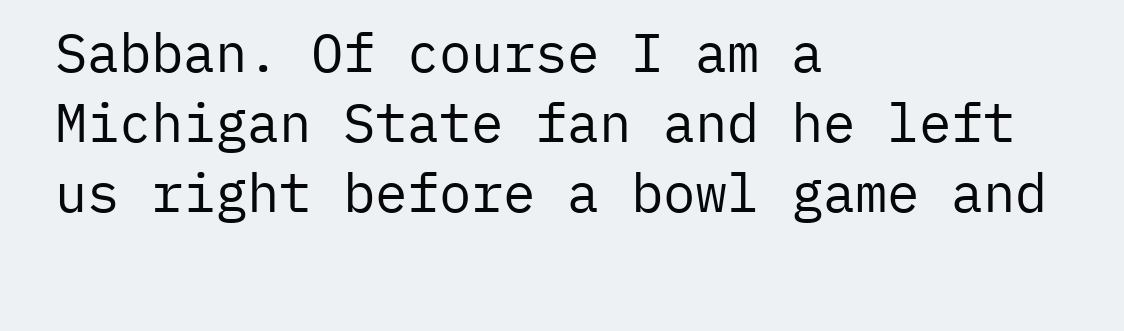Sabban. Of course I am a Michigan State fan and he left us right before a bowl game and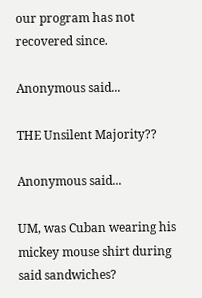our program has not recovered since.

Anonymous said...

THE Unsilent Majority??

Anonymous said...

UM, was Cuban wearing his mickey mouse shirt during said sandwiches?